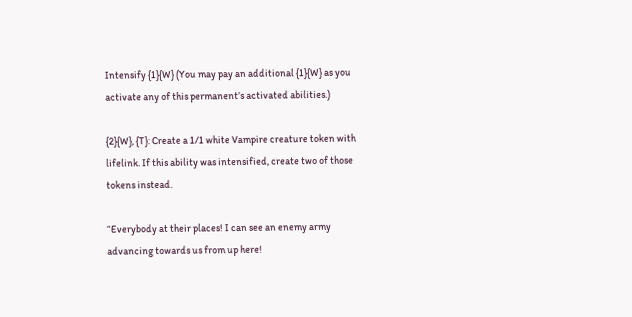Intensify {1}{W} (You may pay an additional {1}{W} as you activate any of this permanent’s activated abilities.)

{2}{W}, {T}: Create a 1/1 white Vampire creature token with lifelink. If this ability was intensified, create two of those tokens instead.

“Everybody at their places! I can see an enemy army advancing towards us from up here!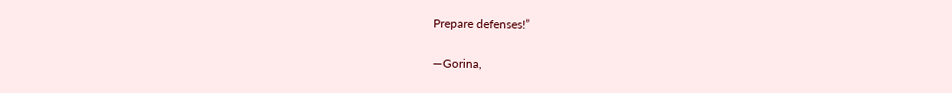Prepare defenses!”

—Gorina,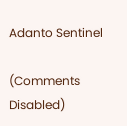Adanto Sentinel

(Comments Disabled)